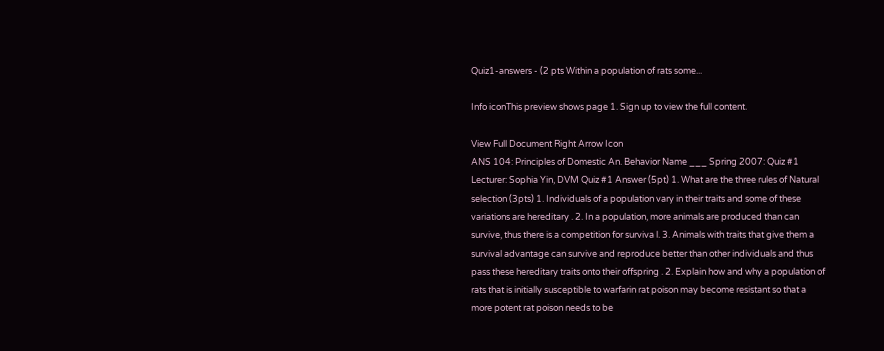Quiz1-answers - (2 pts Within a population of rats some...

Info iconThis preview shows page 1. Sign up to view the full content.

View Full Document Right Arrow Icon
ANS 104: Principles of Domestic An. Behavior Name ___ Spring 2007: Quiz #1 Lecturer: Sophia Yin, DVM Quiz #1 Answer (5pt) 1. What are the three rules of Natural selection (3pts) 1. Individuals of a population vary in their traits and some of these variations are hereditary . 2. In a population, more animals are produced than can survive, thus there is a competition for surviva l. 3. Animals with traits that give them a survival advantage can survive and reproduce better than other individuals and thus pass these hereditary traits onto their offspring . 2. Explain how and why a population of rats that is initially susceptible to warfarin rat poison may become resistant so that a more potent rat poison needs to be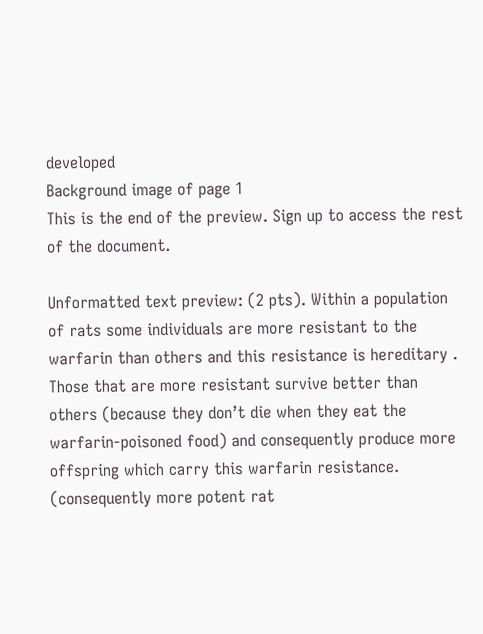developed
Background image of page 1
This is the end of the preview. Sign up to access the rest of the document.

Unformatted text preview: (2 pts). Within a population of rats some individuals are more resistant to the warfarin than others and this resistance is hereditary . Those that are more resistant survive better than others (because they don’t die when they eat the warfarin-poisoned food) and consequently produce more offspring which carry this warfarin resistance. (consequently more potent rat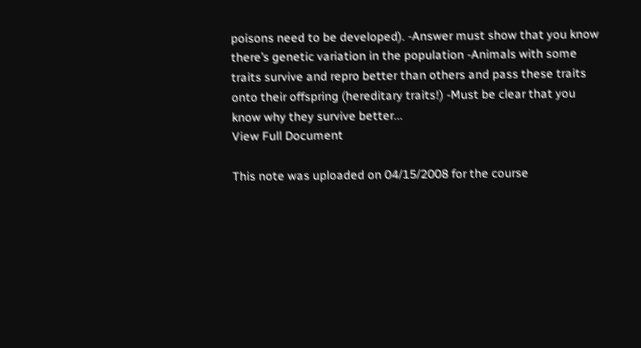poisons need to be developed). -Answer must show that you know there’s genetic variation in the population -Animals with some traits survive and repro better than others and pass these traits onto their offspring (hereditary traits!) -Must be clear that you know why they survive better...
View Full Document

This note was uploaded on 04/15/2008 for the course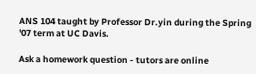ANS 104 taught by Professor Dr.yin during the Spring '07 term at UC Davis.

Ask a homework question - tutors are online